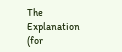The Explanation
(for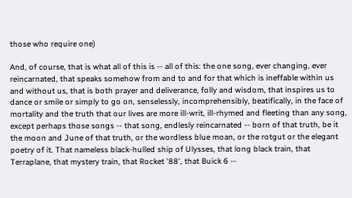those who require one)

And, of course, that is what all of this is -- all of this: the one song, ever changing, ever reincarnated, that speaks somehow from and to and for that which is ineffable within us and without us, that is both prayer and deliverance, folly and wisdom, that inspires us to dance or smile or simply to go on, senselessly, incomprehensibly, beatifically, in the face of mortality and the truth that our lives are more ill-writ, ill-rhymed and fleeting than any song, except perhaps those songs -- that song, endlesly reincarnated -- born of that truth, be it the moon and June of that truth, or the wordless blue moan, or the rotgut or the elegant poetry of it. That nameless black-hulled ship of Ulysses, that long black train, that Terraplane, that mystery train, that Rocket '88', that Buick 6 --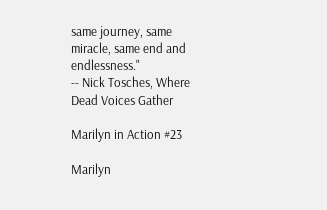same journey, same miracle, same end and endlessness."
-- Nick Tosches, Where Dead Voices Gather

Marilyn in Action #23

Marilyn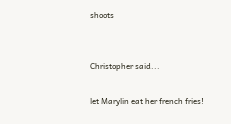shoots


Christopher said...

let Marylin eat her french fries!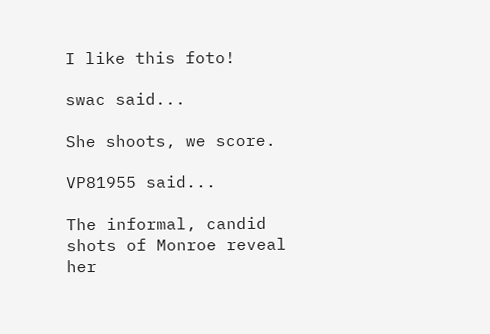I like this foto!

swac said...

She shoots, we score.

VP81955 said...

The informal, candid shots of Monroe reveal her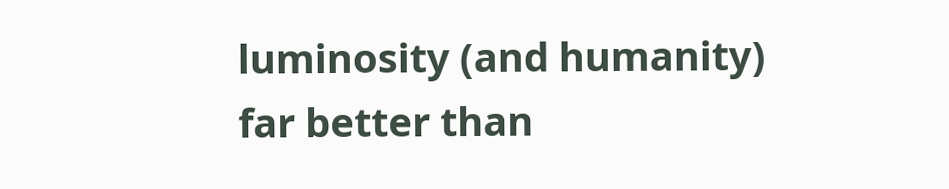luminosity (and humanity) far better than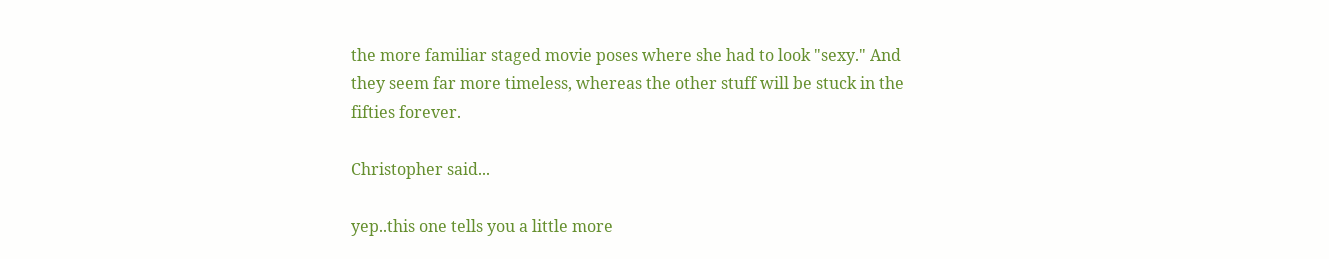the more familiar staged movie poses where she had to look "sexy." And they seem far more timeless, whereas the other stuff will be stuck in the fifties forever.

Christopher said...

yep..this one tells you a little more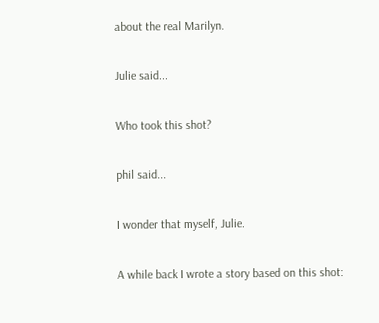about the real Marilyn.

Julie said...

Who took this shot?

phil said...

I wonder that myself, Julie.

A while back I wrote a story based on this shot: